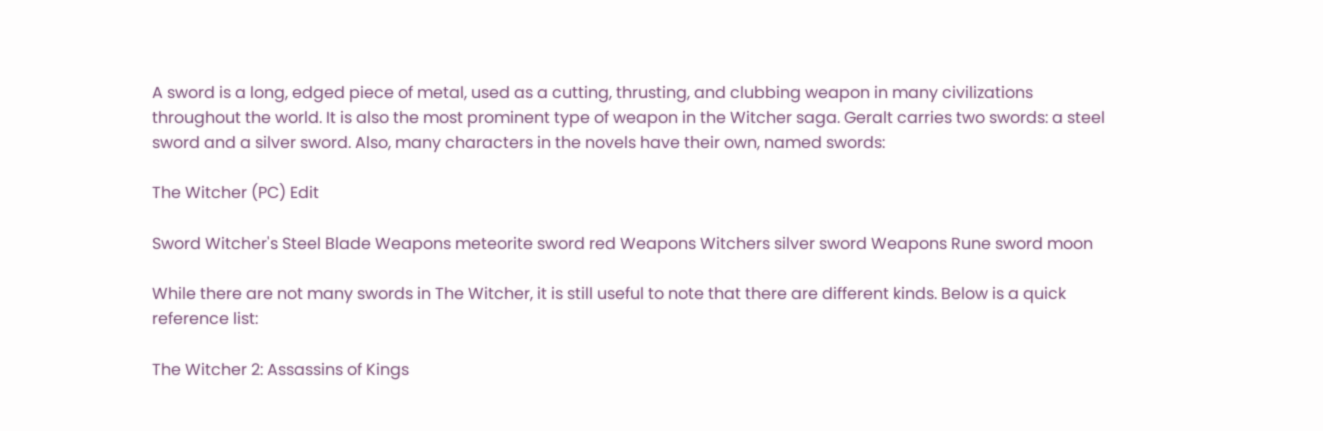A sword is a long, edged piece of metal, used as a cutting, thrusting, and clubbing weapon in many civilizations throughout the world. It is also the most prominent type of weapon in the Witcher saga. Geralt carries two swords: a steel sword and a silver sword. Also, many characters in the novels have their own, named swords:

The Witcher (PC) Edit

Sword Witcher's Steel Blade Weapons meteorite sword red Weapons Witchers silver sword Weapons Rune sword moon

While there are not many swords in The Witcher, it is still useful to note that there are different kinds. Below is a quick reference list:

The Witcher 2: Assassins of Kings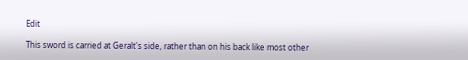Edit

This sword is carried at Geralt's side, rather than on his back like most other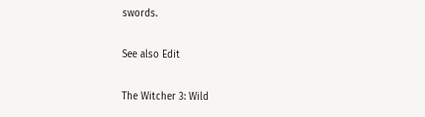swords.

See also Edit

The Witcher 3: Wild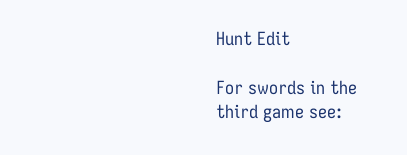Hunt Edit

For swords in the third game see: